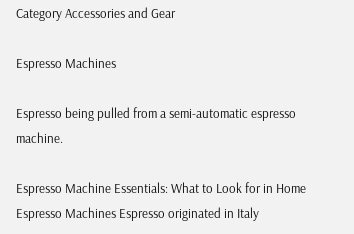Category Accessories and Gear

Espresso Machines

Espresso being pulled from a semi-automatic espresso machine.

Espresso Machine Essentials: What to Look for in Home Espresso Machines Espresso originated in Italy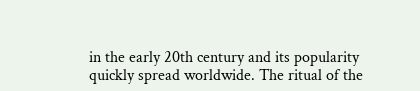in the early 20th century and its popularity quickly spread worldwide. The ritual of the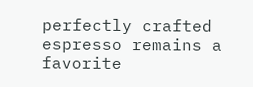perfectly crafted espresso remains a favorite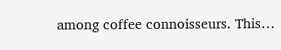among coffee connoisseurs. This…